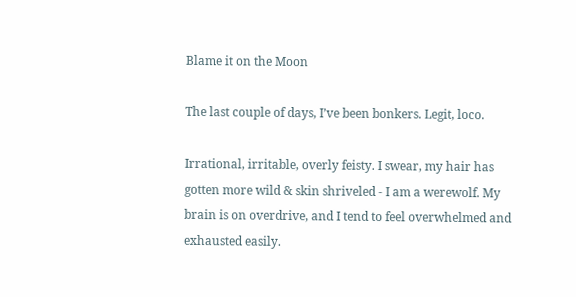Blame it on the Moon

The last couple of days, I’ve been bonkers. Legit, loco.

Irrational, irritable, overly feisty. I swear, my hair has gotten more wild & skin shriveled - I am a werewolf. My brain is on overdrive, and I tend to feel overwhelmed and exhausted easily.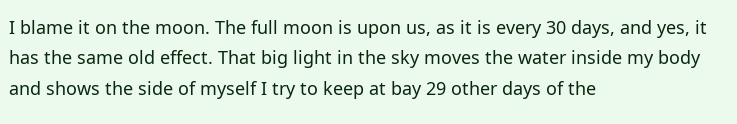I blame it on the moon. The full moon is upon us, as it is every 30 days, and yes, it has the same old effect. That big light in the sky moves the water inside my body and shows the side of myself I try to keep at bay 29 other days of the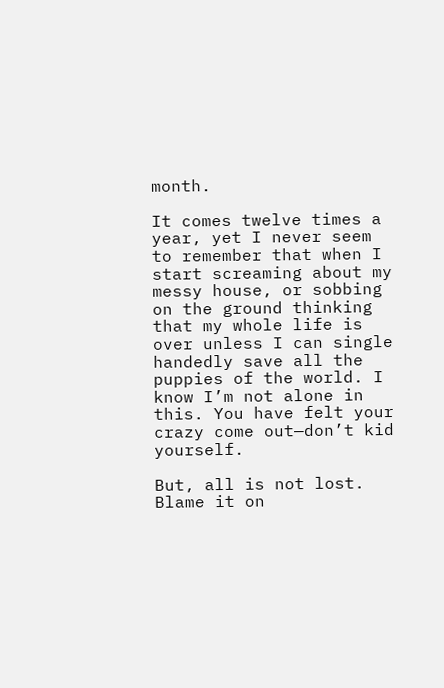month.

It comes twelve times a year, yet I never seem to remember that when I start screaming about my messy house, or sobbing on the ground thinking that my whole life is over unless I can single handedly save all the puppies of the world. I know I’m not alone in this. You have felt your crazy come out—don’t kid yourself.

But, all is not lost. Blame it on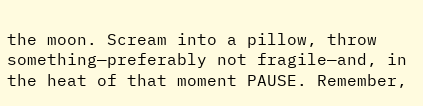the moon. Scream into a pillow, throw something—preferably not fragile—and, in the heat of that moment PAUSE. Remember,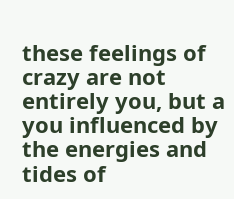these feelings of crazy are not entirely you, but a you influenced by the energies and tides of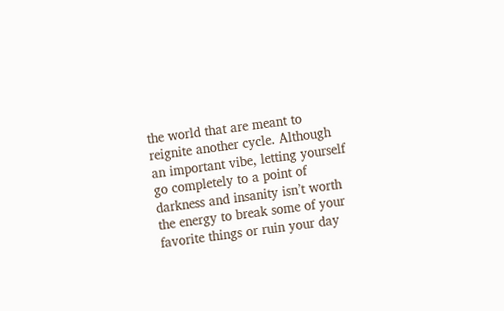the world that are meant to reignite another cycle. Although an important vibe, letting yourself go completely to a point of darkness and insanity isn’t worth the energy to break some of your favorite things or ruin your day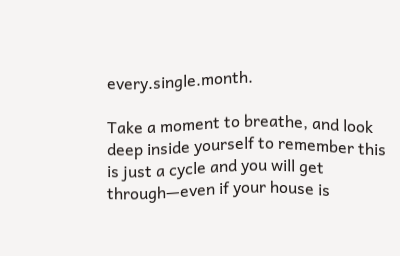every.single.month.

Take a moment to breathe, and look deep inside yourself to remember this is just a cycle and you will get through—even if your house is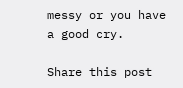messy or you have a good cry.

Share this post